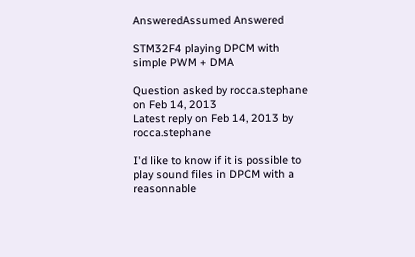AnsweredAssumed Answered

STM32F4 playing DPCM with simple PWM + DMA

Question asked by rocca.stephane on Feb 14, 2013
Latest reply on Feb 14, 2013 by rocca.stephane

I'd like to know if it is possible to play sound files in DPCM with a reasonnable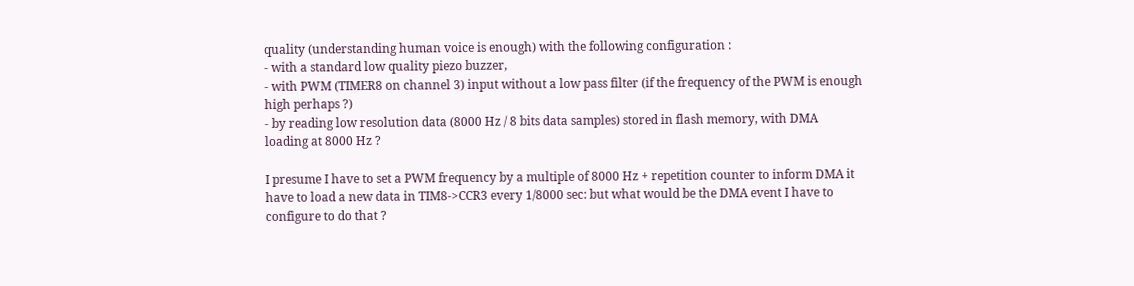quality (understanding human voice is enough) with the following configuration :
- with a standard low quality piezo buzzer,
- with PWM (TIMER8 on channel 3) input without a low pass filter (if the frequency of the PWM is enough high perhaps ?)
- by reading low resolution data (8000 Hz / 8 bits data samples) stored in flash memory, with DMA loading at 8000 Hz ?

I presume I have to set a PWM frequency by a multiple of 8000 Hz + repetition counter to inform DMA it have to load a new data in TIM8->CCR3 every 1/8000 sec: but what would be the DMA event I have to configure to do that ?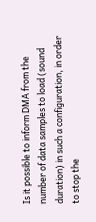Is it possible to inform DMA from the number of data samples to load (sound duration) in such a configuration, in order to stop the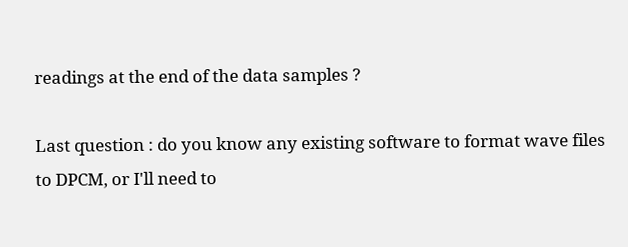readings at the end of the data samples ?

Last question : do you know any existing software to format wave files to DPCM, or I'll need to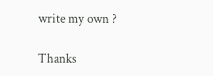write my own ?

Thanks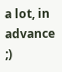a lot, in advance ;)